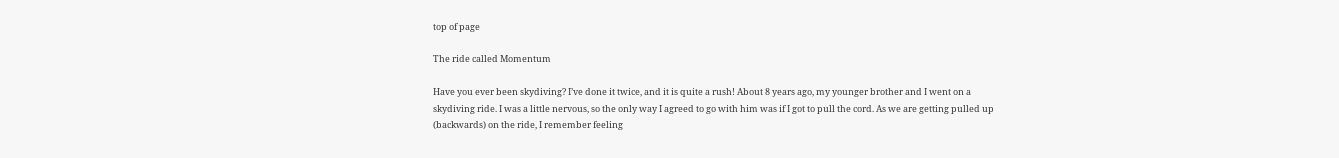top of page

The ride called Momentum

Have you ever been skydiving? I’ve done it twice, and it is quite a rush! About 8 years ago, my younger brother and I went on a skydiving ride. I was a little nervous, so the only way I agreed to go with him was if I got to pull the cord. As we are getting pulled up (backwards) on the ride, I remember feeling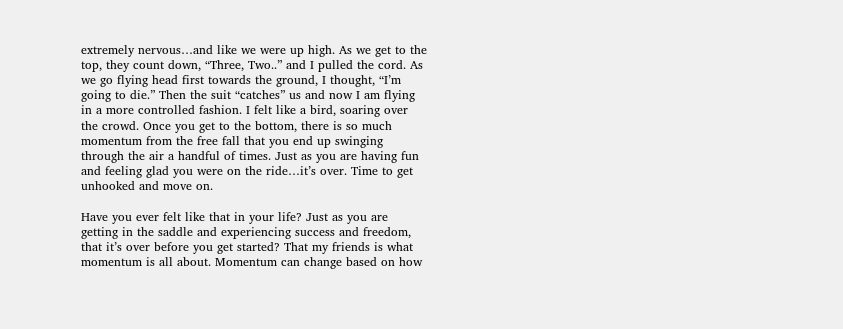extremely nervous…and like we were up high. As we get to the top, they count down, “Three, Two..” and I pulled the cord. As we go flying head first towards the ground, I thought, “I’m going to die.” Then the suit “catches” us and now I am flying in a more controlled fashion. I felt like a bird, soaring over the crowd. Once you get to the bottom, there is so much momentum from the free fall that you end up swinging through the air a handful of times. Just as you are having fun and feeling glad you were on the ride…it’s over. Time to get unhooked and move on.

Have you ever felt like that in your life? Just as you are getting in the saddle and experiencing success and freedom, that it’s over before you get started? That my friends is what momentum is all about. Momentum can change based on how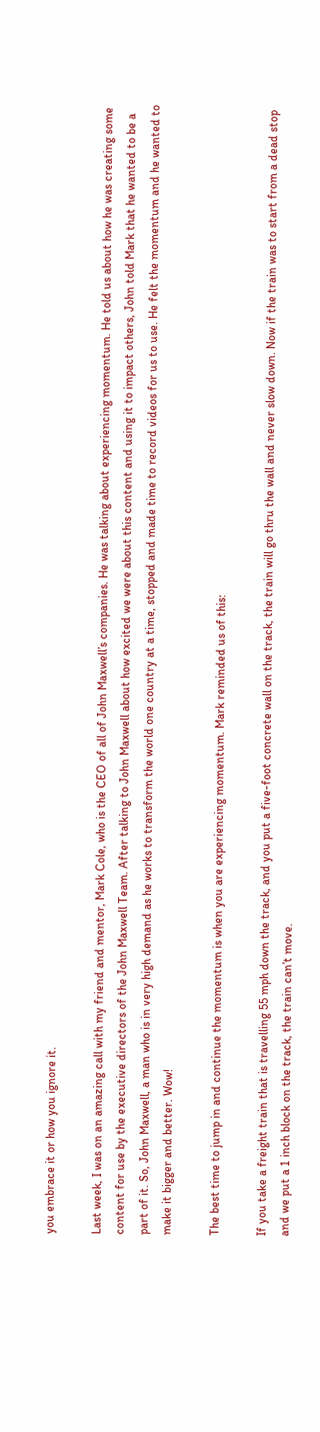you embrace it or how you ignore it.

Last week, I was on an amazing call with my friend and mentor, Mark Cole, who is the CEO of all of John Maxwell’s companies. He was talking about experiencing momentum. He told us about how he was creating some content for use by the executive directors of the John Maxwell Team. After talking to John Maxwell about how excited we were about this content and using it to impact others, John told Mark that he wanted to be a part of it. So, John Maxwell, a man who is in very high demand as he works to transform the world one country at a time, stopped and made time to record videos for us to use. He felt the momentum and he wanted to make it bigger and better. Wow!

The best time to jump in and continue the momentum is when you are experiencing momentum. Mark reminded us of this:

If you take a freight train that is travelling 55 mph down the track, and you put a five-foot concrete wall on the track, the train will go thru the wall and never slow down. Now if the train was to start from a dead stop and we put a 1 inch block on the track, the train can’t move.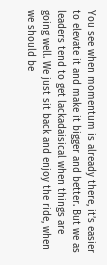You see when momentum is already there, it’s easier to elevate it and make it bigger and better. But we as leaders tend to get lackadaisical when things are going well. We just sit back and enjoy the ride, when we should be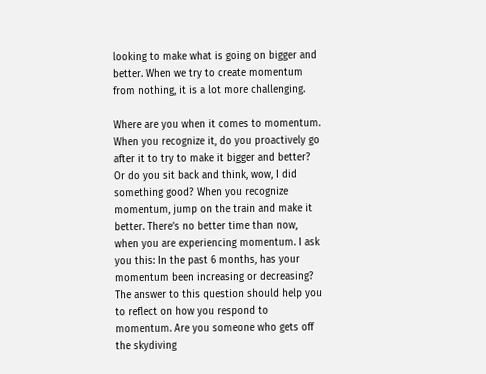looking to make what is going on bigger and better. When we try to create momentum from nothing, it is a lot more challenging.

Where are you when it comes to momentum. When you recognize it, do you proactively go after it to try to make it bigger and better? Or do you sit back and think, wow, I did something good? When you recognize momentum, jump on the train and make it better. There’s no better time than now, when you are experiencing momentum. I ask you this: In the past 6 months, has your momentum been increasing or decreasing? The answer to this question should help you to reflect on how you respond to momentum. Are you someone who gets off the skydiving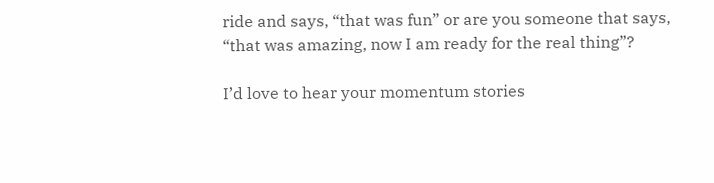ride and says, “that was fun” or are you someone that says, “that was amazing, now I am ready for the real thing”?

I’d love to hear your momentum stories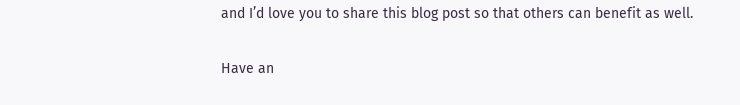and I’d love you to share this blog post so that others can benefit as well.

Have an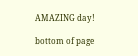AMAZING day!

bottom of page